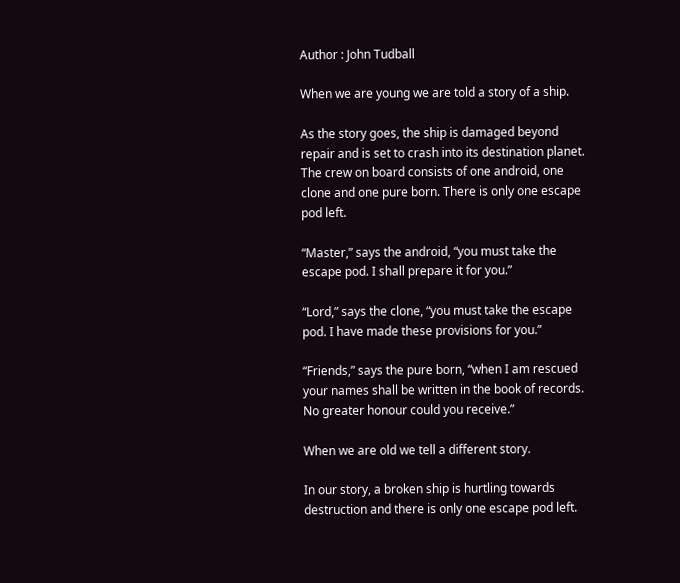Author : John Tudball

When we are young we are told a story of a ship.

As the story goes, the ship is damaged beyond repair and is set to crash into its destination planet. The crew on board consists of one android, one clone and one pure born. There is only one escape pod left.

“Master,” says the android, “you must take the escape pod. I shall prepare it for you.”

“Lord,” says the clone, “you must take the escape pod. I have made these provisions for you.”

“Friends,” says the pure born, “when I am rescued your names shall be written in the book of records. No greater honour could you receive.”

When we are old we tell a different story.

In our story, a broken ship is hurtling towards destruction and there is only one escape pod left.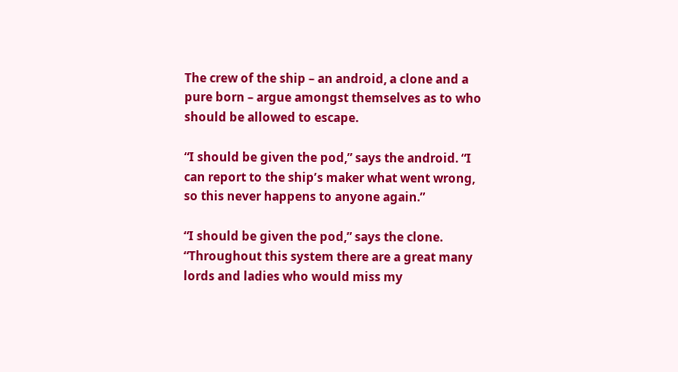The crew of the ship – an android, a clone and a pure born – argue amongst themselves as to who should be allowed to escape.

“I should be given the pod,” says the android. “I can report to the ship’s maker what went wrong, so this never happens to anyone again.”

“I should be given the pod,” says the clone. “Throughout this system there are a great many lords and ladies who would miss my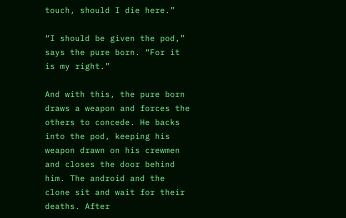touch, should I die here.”

“I should be given the pod,” says the pure born. “For it is my right.”

And with this, the pure born draws a weapon and forces the others to concede. He backs into the pod, keeping his weapon drawn on his crewmen and closes the door behind him. The android and the clone sit and wait for their deaths. After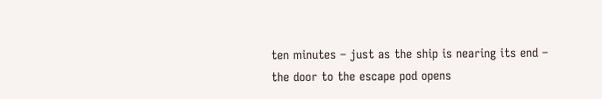ten minutes – just as the ship is nearing its end – the door to the escape pod opens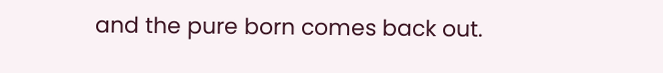and the pure born comes back out.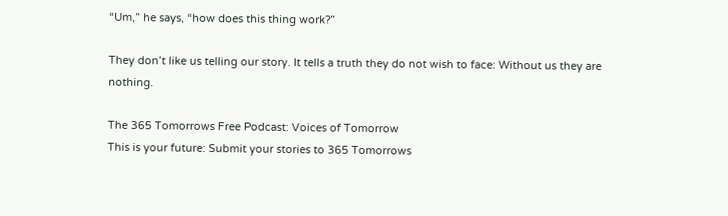“Um,” he says, “how does this thing work?”

They don’t like us telling our story. It tells a truth they do not wish to face: Without us they are nothing.

The 365 Tomorrows Free Podcast: Voices of Tomorrow
This is your future: Submit your stories to 365 Tomorrows